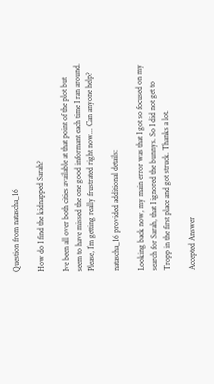Question from natascha_16

How do I find the kidnapped Sarah?

Ive been all over both cities available at that point of the plot but seem to have missed the one good informant each time I ran around. Please, I`m getting really frustrated right now... Can anyone help?

natascha_16 provided additional details:

Looking back now, my main error was that I got so focused on my search for Sarah, that I ignored the bunnys. So I did not get to Tropp in the first place and got struck. Thanks a lot.

Accepted Answer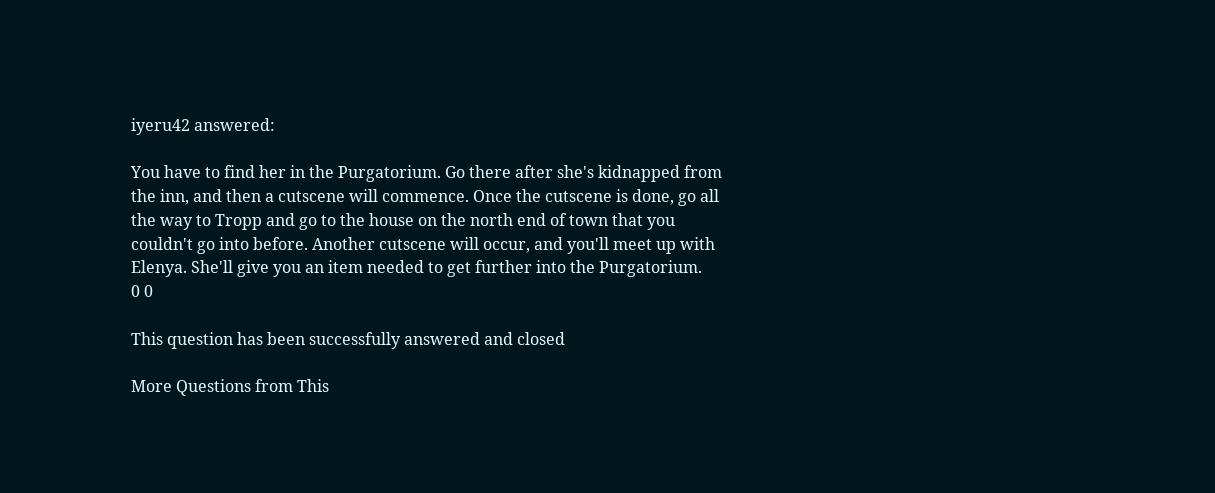iyeru42 answered:

You have to find her in the Purgatorium. Go there after she's kidnapped from the inn, and then a cutscene will commence. Once the cutscene is done, go all the way to Tropp and go to the house on the north end of town that you couldn't go into before. Another cutscene will occur, and you'll meet up with Elenya. She'll give you an item needed to get further into the Purgatorium.
0 0

This question has been successfully answered and closed

More Questions from This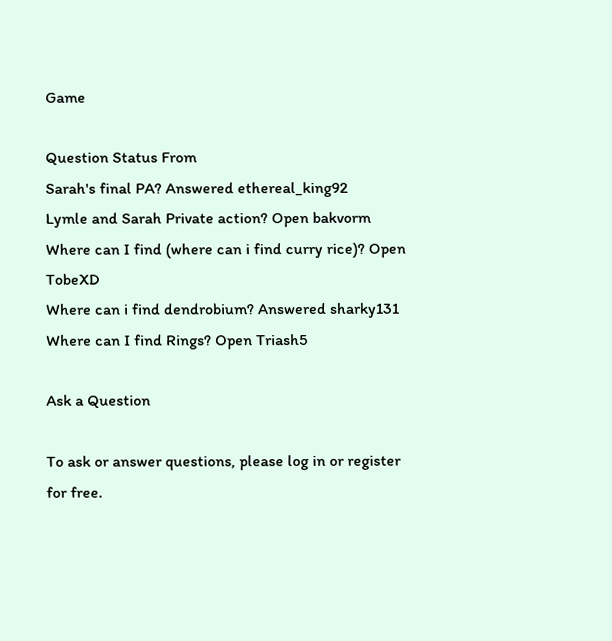Game

Question Status From
Sarah's final PA? Answered ethereal_king92
Lymle and Sarah Private action? Open bakvorm
Where can I find (where can i find curry rice)? Open TobeXD
Where can i find dendrobium? Answered sharky131
Where can I find Rings? Open Triash5

Ask a Question

To ask or answer questions, please log in or register for free.